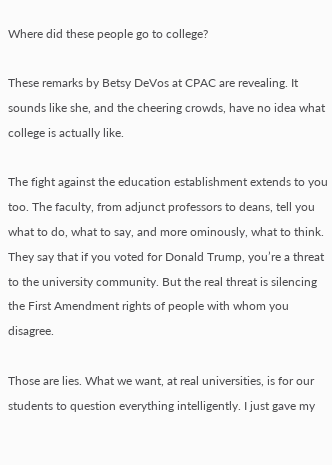Where did these people go to college?

These remarks by Betsy DeVos at CPAC are revealing. It sounds like she, and the cheering crowds, have no idea what college is actually like.

The fight against the education establishment extends to you too. The faculty, from adjunct professors to deans, tell you what to do, what to say, and more ominously, what to think. They say that if you voted for Donald Trump, you’re a threat to the university community. But the real threat is silencing the First Amendment rights of people with whom you disagree.

Those are lies. What we want, at real universities, is for our students to question everything intelligently. I just gave my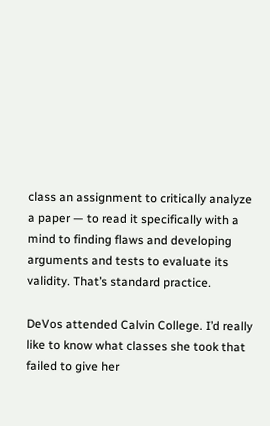class an assignment to critically analyze a paper — to read it specifically with a mind to finding flaws and developing arguments and tests to evaluate its validity. That’s standard practice.

DeVos attended Calvin College. I’d really like to know what classes she took that failed to give her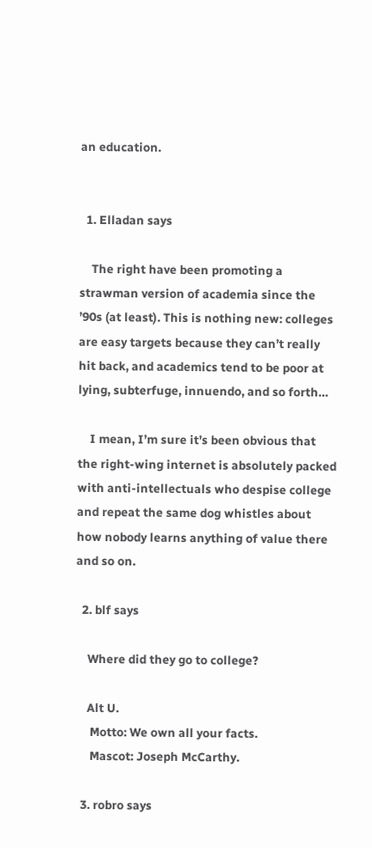an education.


  1. Elladan says

    The right have been promoting a strawman version of academia since the ’90s (at least). This is nothing new: colleges are easy targets because they can’t really hit back, and academics tend to be poor at lying, subterfuge, innuendo, and so forth…

    I mean, I’m sure it’s been obvious that the right-wing internet is absolutely packed with anti-intellectuals who despise college and repeat the same dog whistles about how nobody learns anything of value there and so on.

  2. blf says

    Where did they go to college?

    Alt U.
     Motto: We own all your facts.
     Mascot: Joseph McCarthy.

  3. robro says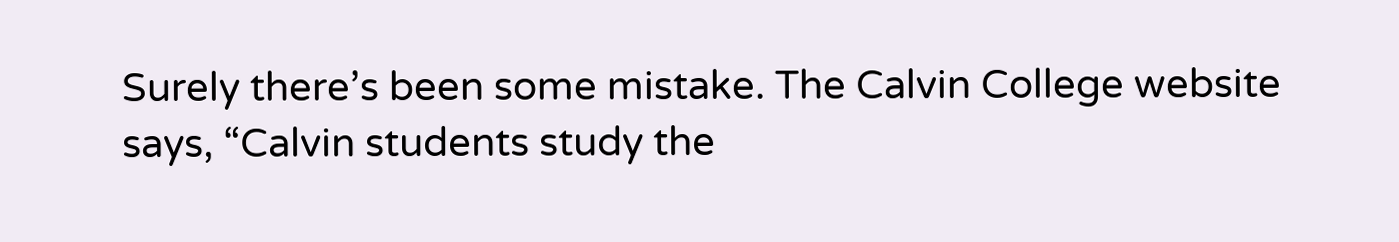Surely there’s been some mistake. The Calvin College website says, “Calvin students study the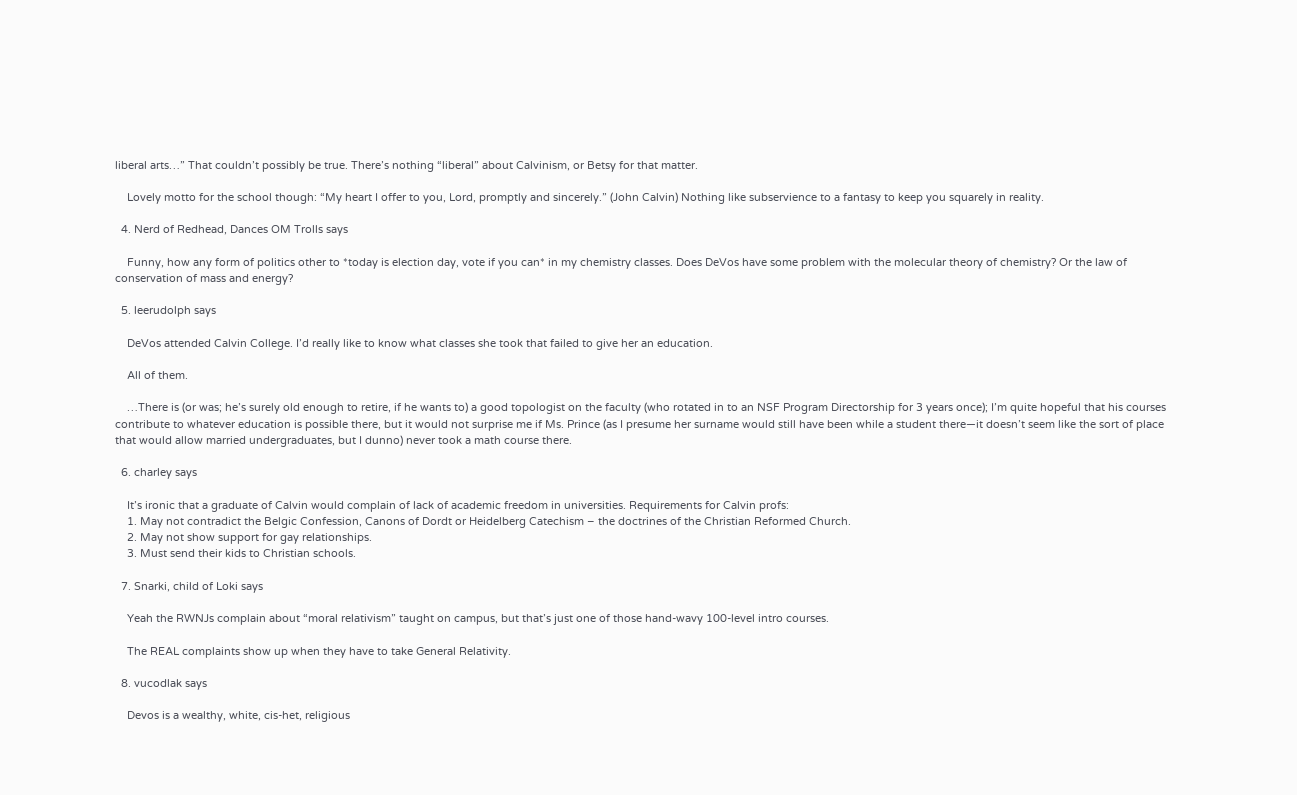liberal arts…” That couldn’t possibly be true. There’s nothing “liberal” about Calvinism, or Betsy for that matter.

    Lovely motto for the school though: “My heart I offer to you, Lord, promptly and sincerely.” (John Calvin) Nothing like subservience to a fantasy to keep you squarely in reality.

  4. Nerd of Redhead, Dances OM Trolls says

    Funny, how any form of politics other to *today is election day, vote if you can* in my chemistry classes. Does DeVos have some problem with the molecular theory of chemistry? Or the law of conservation of mass and energy?

  5. leerudolph says

    DeVos attended Calvin College. I’d really like to know what classes she took that failed to give her an education.

    All of them.

    …There is (or was; he’s surely old enough to retire, if he wants to) a good topologist on the faculty (who rotated in to an NSF Program Directorship for 3 years once); I’m quite hopeful that his courses contribute to whatever education is possible there, but it would not surprise me if Ms. Prince (as I presume her surname would still have been while a student there—it doesn’t seem like the sort of place that would allow married undergraduates, but I dunno) never took a math course there.

  6. charley says

    It’s ironic that a graduate of Calvin would complain of lack of academic freedom in universities. Requirements for Calvin profs:
    1. May not contradict the Belgic Confession, Canons of Dordt or Heidelberg Catechism – the doctrines of the Christian Reformed Church.
    2. May not show support for gay relationships.
    3. Must send their kids to Christian schools.

  7. Snarki, child of Loki says

    Yeah the RWNJs complain about “moral relativism” taught on campus, but that’s just one of those hand-wavy 100-level intro courses.

    The REAL complaints show up when they have to take General Relativity.

  8. vucodlak says

    Devos is a wealthy, white, cis-het, religious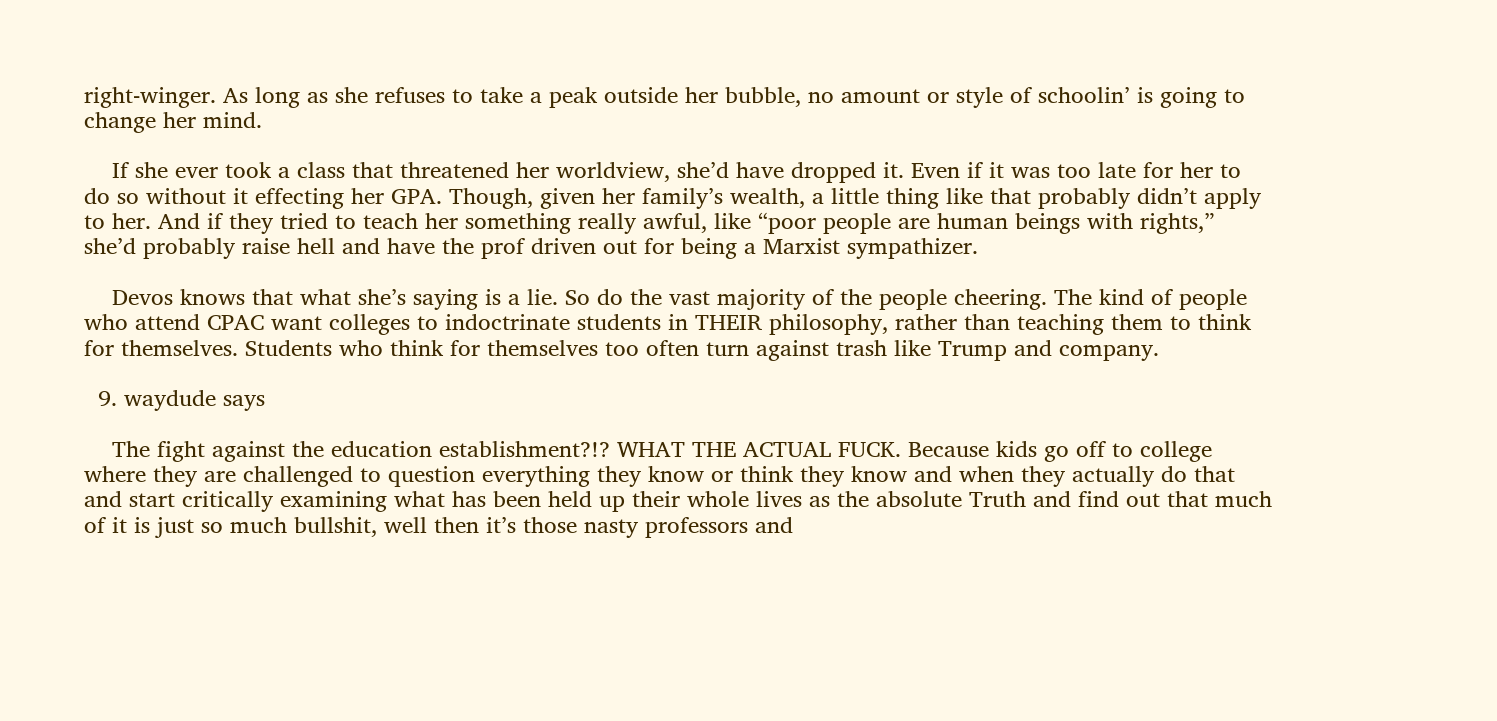right-winger. As long as she refuses to take a peak outside her bubble, no amount or style of schoolin’ is going to change her mind.

    If she ever took a class that threatened her worldview, she’d have dropped it. Even if it was too late for her to do so without it effecting her GPA. Though, given her family’s wealth, a little thing like that probably didn’t apply to her. And if they tried to teach her something really awful, like “poor people are human beings with rights,” she’d probably raise hell and have the prof driven out for being a Marxist sympathizer.

    Devos knows that what she’s saying is a lie. So do the vast majority of the people cheering. The kind of people who attend CPAC want colleges to indoctrinate students in THEIR philosophy, rather than teaching them to think for themselves. Students who think for themselves too often turn against trash like Trump and company.

  9. waydude says

    The fight against the education establishment?!? WHAT THE ACTUAL FUCK. Because kids go off to college where they are challenged to question everything they know or think they know and when they actually do that and start critically examining what has been held up their whole lives as the absolute Truth and find out that much of it is just so much bullshit, well then it’s those nasty professors and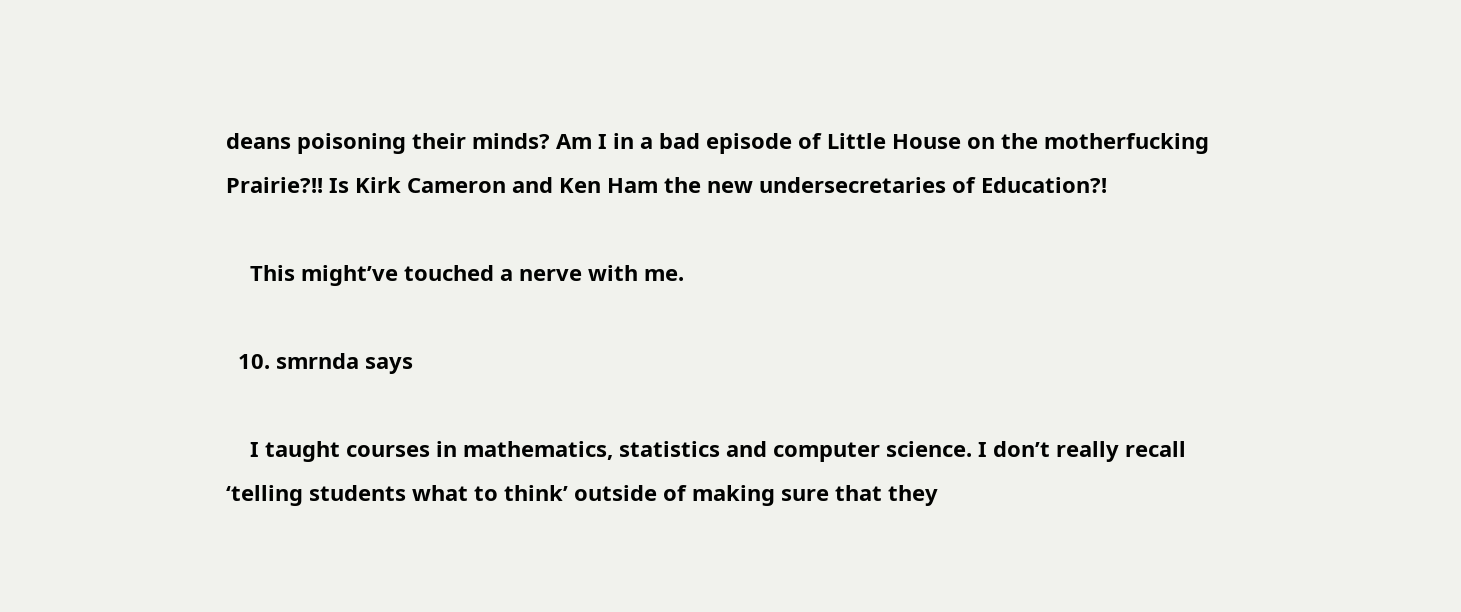deans poisoning their minds? Am I in a bad episode of Little House on the motherfucking Prairie?!! Is Kirk Cameron and Ken Ham the new undersecretaries of Education?!

    This might’ve touched a nerve with me.

  10. smrnda says

    I taught courses in mathematics, statistics and computer science. I don’t really recall ‘telling students what to think’ outside of making sure that they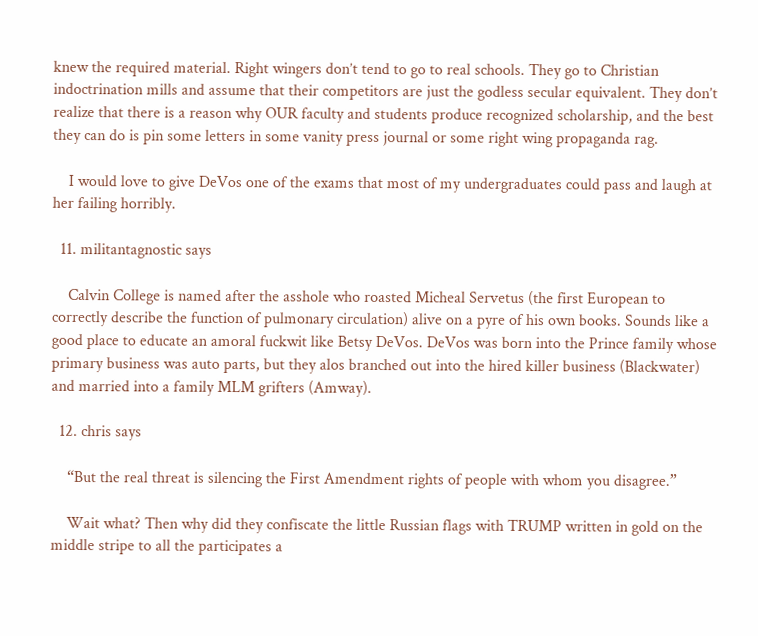knew the required material. Right wingers don’t tend to go to real schools. They go to Christian indoctrination mills and assume that their competitors are just the godless secular equivalent. They don’t realize that there is a reason why OUR faculty and students produce recognized scholarship, and the best they can do is pin some letters in some vanity press journal or some right wing propaganda rag.

    I would love to give DeVos one of the exams that most of my undergraduates could pass and laugh at her failing horribly.

  11. militantagnostic says

    Calvin College is named after the asshole who roasted Micheal Servetus (the first European to correctly describe the function of pulmonary circulation) alive on a pyre of his own books. Sounds like a good place to educate an amoral fuckwit like Betsy DeVos. DeVos was born into the Prince family whose primary business was auto parts, but they alos branched out into the hired killer business (Blackwater) and married into a family MLM grifters (Amway).

  12. chris says

    “But the real threat is silencing the First Amendment rights of people with whom you disagree.”

    Wait what? Then why did they confiscate the little Russian flags with TRUMP written in gold on the middle stripe to all the participates a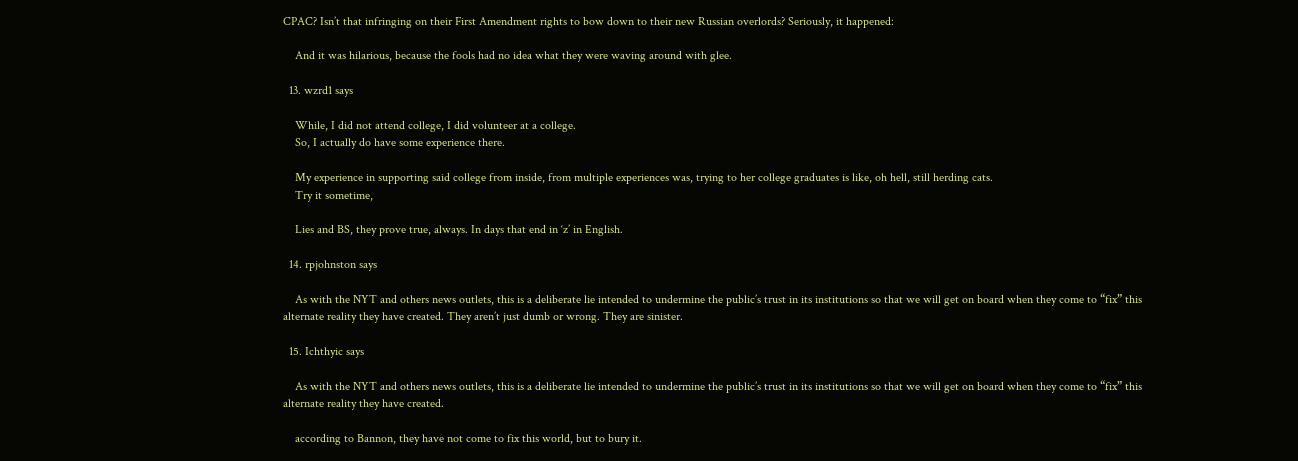CPAC? Isn’t that infringing on their First Amendment rights to bow down to their new Russian overlords? Seriously, it happened:

    And it was hilarious, because the fools had no idea what they were waving around with glee.

  13. wzrd1 says

    While, I did not attend college, I did volunteer at a college.
    So, I actually do have some experience there.

    My experience in supporting said college from inside, from multiple experiences was, trying to her college graduates is like, oh hell, still herding cats.
    Try it sometime,

    Lies and BS, they prove true, always. In days that end in ‘z’ in English.

  14. rpjohnston says

    As with the NYT and others news outlets, this is a deliberate lie intended to undermine the public’s trust in its institutions so that we will get on board when they come to “fix” this alternate reality they have created. They aren’t just dumb or wrong. They are sinister.

  15. Ichthyic says

    As with the NYT and others news outlets, this is a deliberate lie intended to undermine the public’s trust in its institutions so that we will get on board when they come to “fix” this alternate reality they have created.

    according to Bannon, they have not come to fix this world, but to bury it.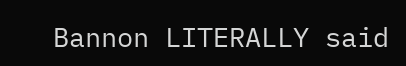Bannon LITERALLY said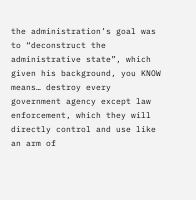the administration’s goal was to “deconstruct the administrative state”, which given his background, you KNOW means… destroy every government agency except law enforcement, which they will directly control and use like an arm of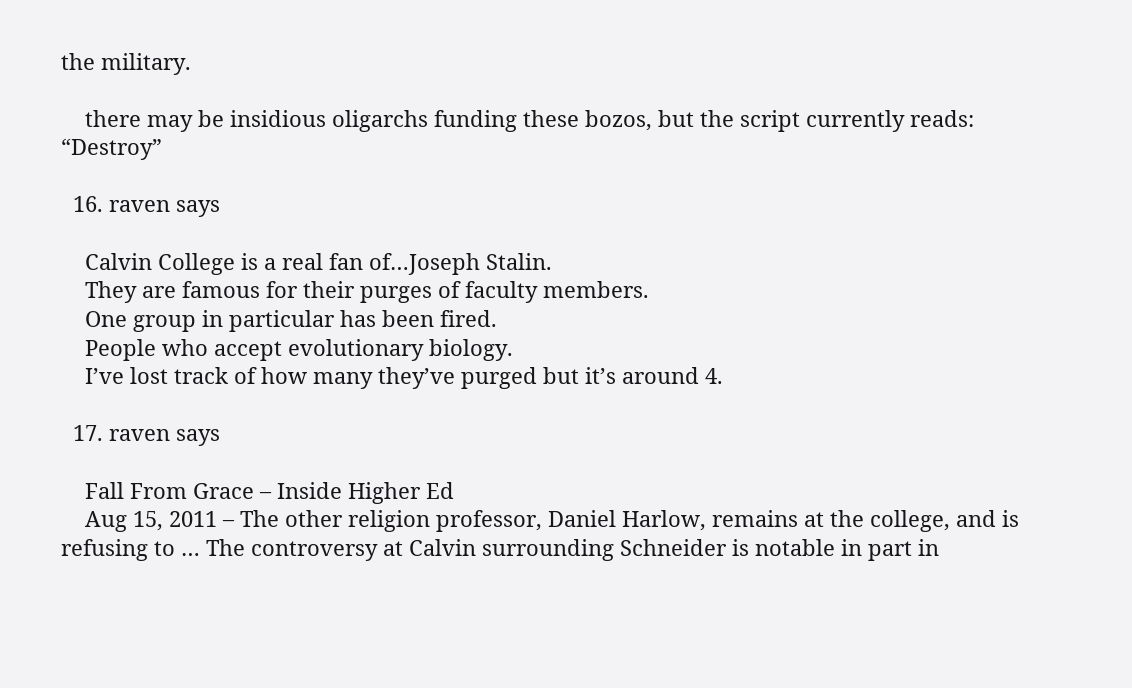the military.

    there may be insidious oligarchs funding these bozos, but the script currently reads: “Destroy”

  16. raven says

    Calvin College is a real fan of…Joseph Stalin.
    They are famous for their purges of faculty members.
    One group in particular has been fired.
    People who accept evolutionary biology.
    I’ve lost track of how many they’ve purged but it’s around 4.

  17. raven says

    Fall From Grace – Inside Higher Ed
    Aug 15, 2011 – The other religion professor, Daniel Harlow, remains at the college, and is refusing to … The controversy at Calvin surrounding Schneider is notable in part in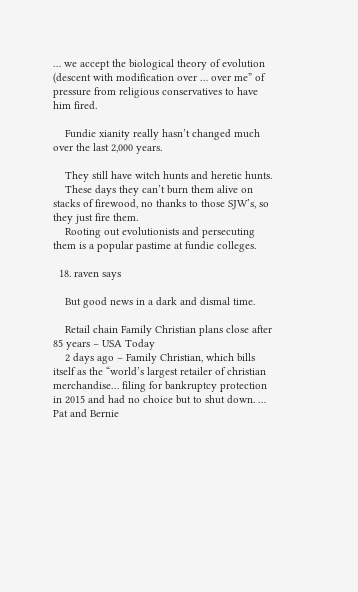… we accept the biological theory of evolution (descent with modification over … over me” of pressure from religious conservatives to have him fired.

    Fundie xianity really hasn’t changed much over the last 2,000 years.

    They still have witch hunts and heretic hunts.
    These days they can’t burn them alive on stacks of firewood, no thanks to those SJW’s, so they just fire them.
    Rooting out evolutionists and persecuting them is a popular pastime at fundie colleges.

  18. raven says

    But good news in a dark and dismal time.

    Retail chain Family Christian plans close after 85 years – USA Today
    2 days ago – Family Christian, which bills itself as the “world’s largest retailer of christian merchandise… filing for bankruptcy protection in 2015 and had no choice but to shut down. … Pat and Bernie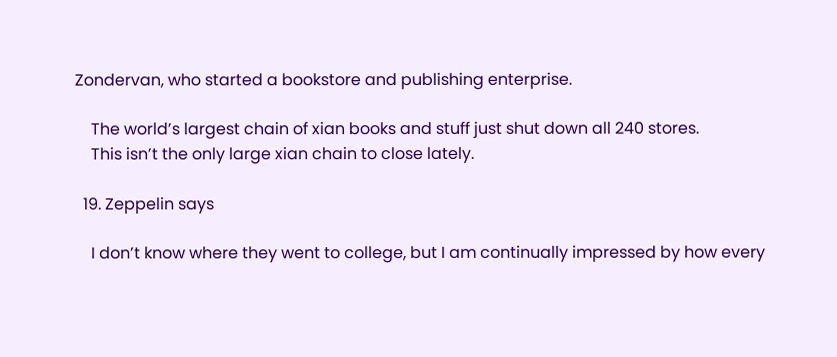Zondervan, who started a bookstore and publishing enterprise.

    The world’s largest chain of xian books and stuff just shut down all 240 stores.
    This isn’t the only large xian chain to close lately.

  19. Zeppelin says

    I don’t know where they went to college, but I am continually impressed by how every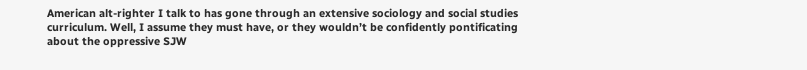American alt-righter I talk to has gone through an extensive sociology and social studies curriculum. Well, I assume they must have, or they wouldn’t be confidently pontificating about the oppressive SJW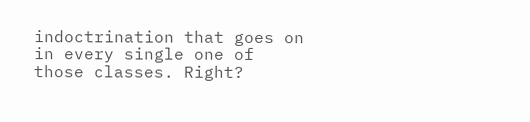indoctrination that goes on in every single one of those classes. Right?